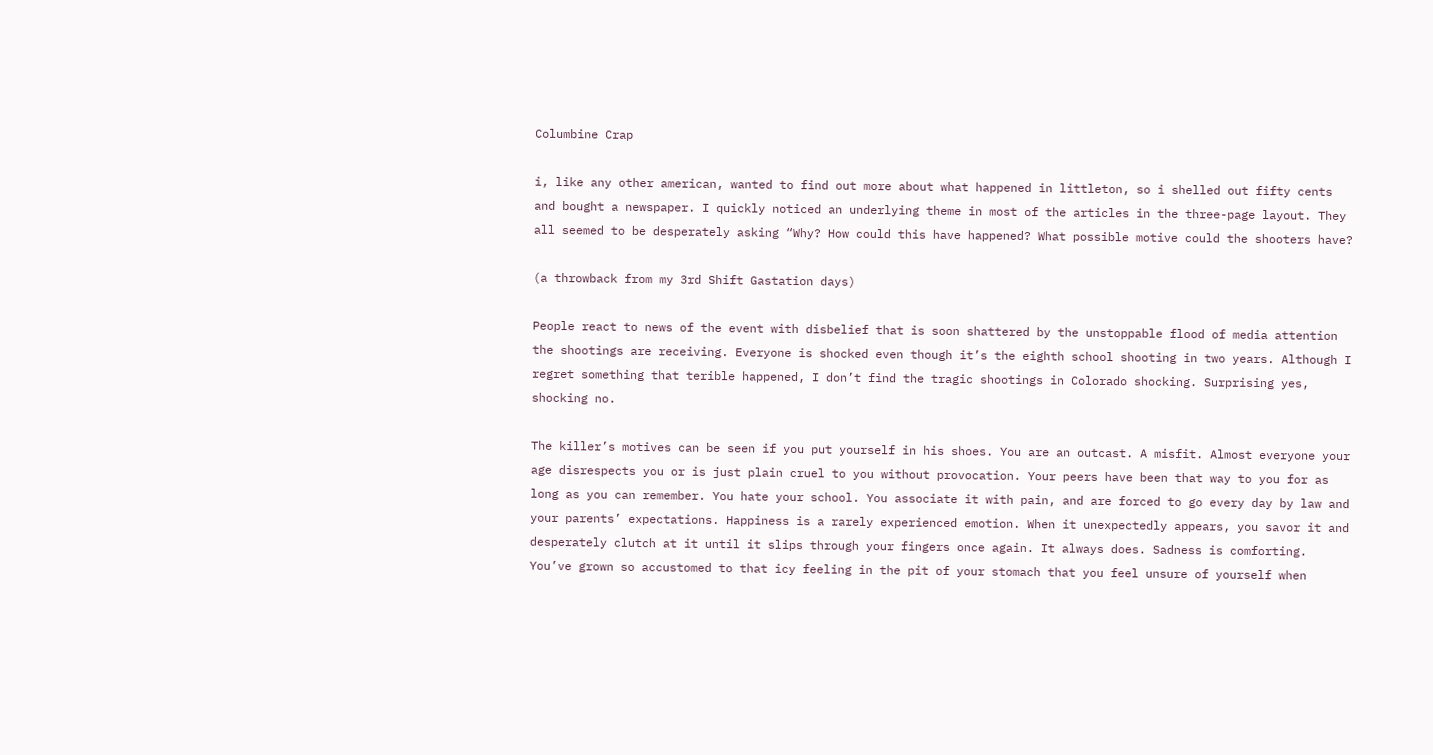Columbine Crap

i, like any other american, wanted to find out more about what happened in littleton, so i shelled out fifty cents and bought a newspaper. I quickly noticed an underlying theme in most of the articles in the three-page layout. They all seemed to be desperately asking “Why? How could this have happened? What possible motive could the shooters have?

(a throwback from my 3rd Shift Gastation days)

People react to news of the event with disbelief that is soon shattered by the unstoppable flood of media attention the shootings are receiving. Everyone is shocked even though it’s the eighth school shooting in two years. Although I regret something that terible happened, I don’t find the tragic shootings in Colorado shocking. Surprising yes, shocking no.

The killer’s motives can be seen if you put yourself in his shoes. You are an outcast. A misfit. Almost everyone your age disrespects you or is just plain cruel to you without provocation. Your peers have been that way to you for as long as you can remember. You hate your school. You associate it with pain, and are forced to go every day by law and your parents’ expectations. Happiness is a rarely experienced emotion. When it unexpectedly appears, you savor it and desperately clutch at it until it slips through your fingers once again. It always does. Sadness is comforting. You’ve grown so accustomed to that icy feeling in the pit of your stomach that you feel unsure of yourself when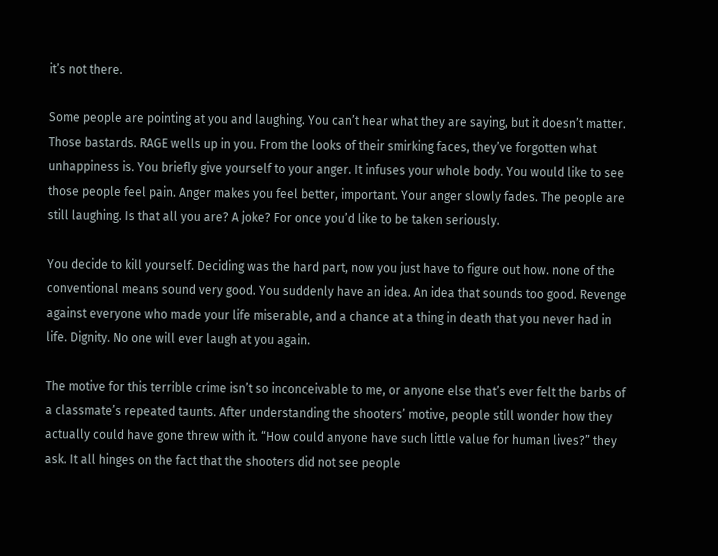it’s not there.

Some people are pointing at you and laughing. You can’t hear what they are saying, but it doesn’t matter. Those bastards. RAGE wells up in you. From the looks of their smirking faces, they’ve forgotten what unhappiness is. You briefly give yourself to your anger. It infuses your whole body. You would like to see those people feel pain. Anger makes you feel better, important. Your anger slowly fades. The people are still laughing. Is that all you are? A joke? For once you’d like to be taken seriously.

You decide to kill yourself. Deciding was the hard part, now you just have to figure out how. none of the conventional means sound very good. You suddenly have an idea. An idea that sounds too good. Revenge against everyone who made your life miserable, and a chance at a thing in death that you never had in life. Dignity. No one will ever laugh at you again.

The motive for this terrible crime isn’t so inconceivable to me, or anyone else that’s ever felt the barbs of a classmate’s repeated taunts. After understanding the shooters’ motive, people still wonder how they actually could have gone threw with it. “How could anyone have such little value for human lives?” they ask. It all hinges on the fact that the shooters did not see people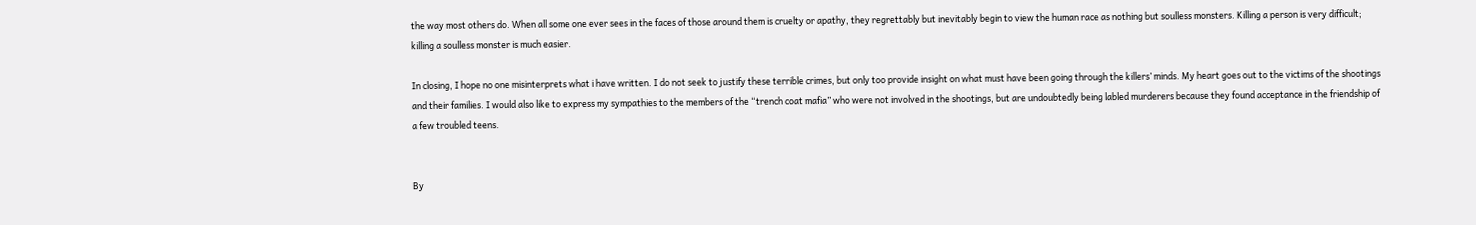the way most others do. When all some one ever sees in the faces of those around them is cruelty or apathy, they regrettably but inevitably begin to view the human race as nothing but soulless monsters. Killing a person is very difficult; killing a soulless monster is much easier.

In closing, I hope no one misinterprets what i have written. I do not seek to justify these terrible crimes, but only too provide insight on what must have been going through the killers’ minds. My heart goes out to the victims of the shootings and their families. I would also like to express my sympathies to the members of the “trench coat mafia” who were not involved in the shootings, but are undoubtedly being labled murderers because they found acceptance in the friendship of a few troubled teens.


By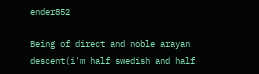ender852

Being of direct and noble arayan descent(i'm half swedish and half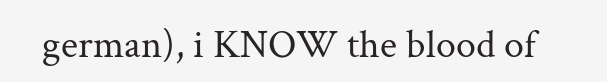german), i KNOW the blood of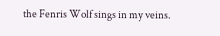the Fenris Wolf sings in my veins.